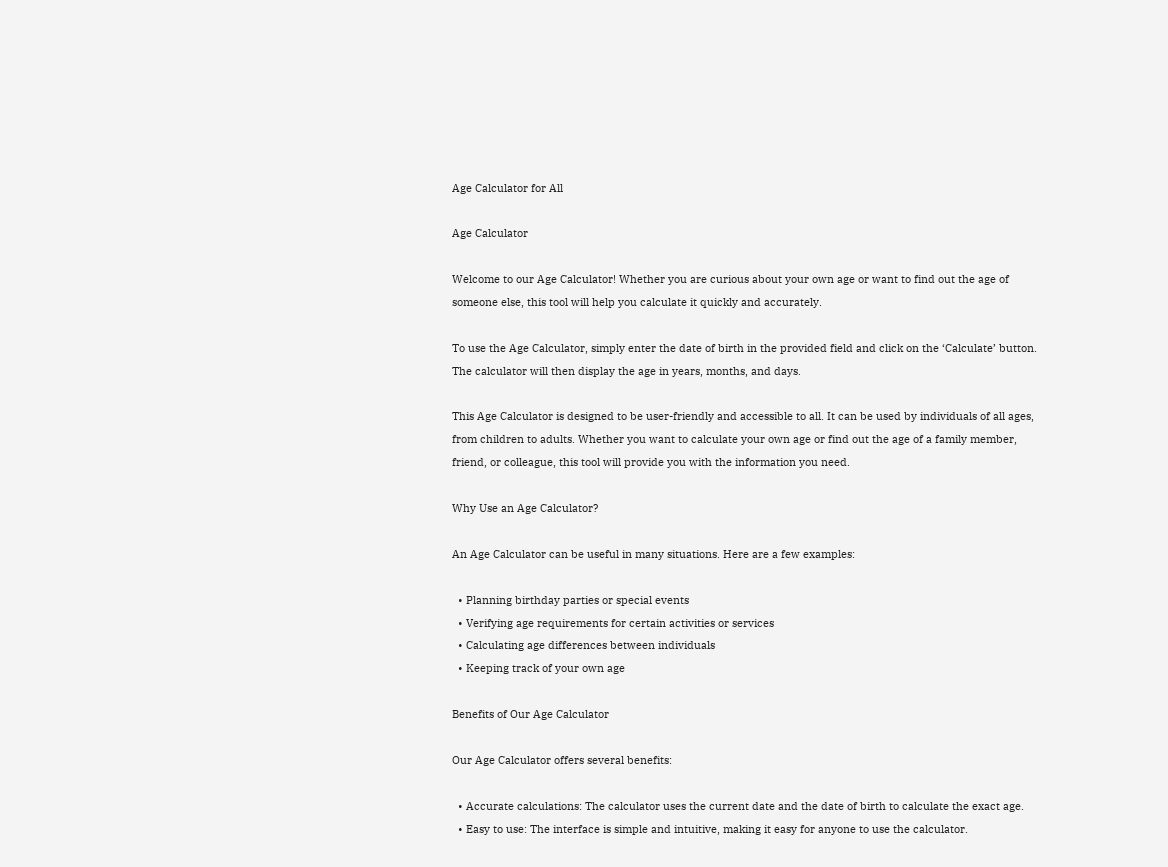Age Calculator for All

Age Calculator

Welcome to our Age Calculator! Whether you are curious about your own age or want to find out the age of someone else, this tool will help you calculate it quickly and accurately.

To use the Age Calculator, simply enter the date of birth in the provided field and click on the ‘Calculate’ button. The calculator will then display the age in years, months, and days.

This Age Calculator is designed to be user-friendly and accessible to all. It can be used by individuals of all ages, from children to adults. Whether you want to calculate your own age or find out the age of a family member, friend, or colleague, this tool will provide you with the information you need.

Why Use an Age Calculator?

An Age Calculator can be useful in many situations. Here are a few examples:

  • Planning birthday parties or special events
  • Verifying age requirements for certain activities or services
  • Calculating age differences between individuals
  • Keeping track of your own age

Benefits of Our Age Calculator

Our Age Calculator offers several benefits:

  • Accurate calculations: The calculator uses the current date and the date of birth to calculate the exact age.
  • Easy to use: The interface is simple and intuitive, making it easy for anyone to use the calculator.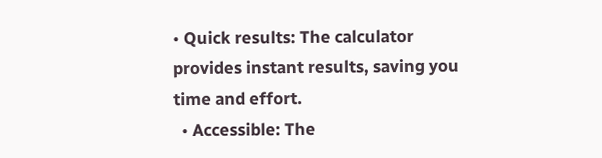• Quick results: The calculator provides instant results, saving you time and effort.
  • Accessible: The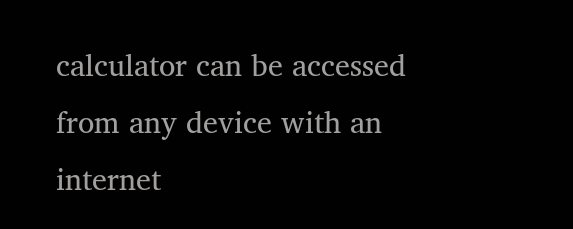calculator can be accessed from any device with an internet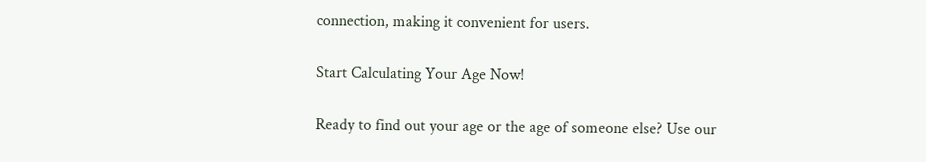connection, making it convenient for users.

Start Calculating Your Age Now!

Ready to find out your age or the age of someone else? Use our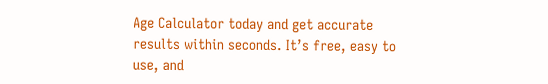Age Calculator today and get accurate results within seconds. It’s free, easy to use, and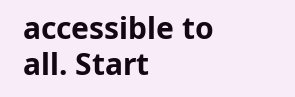accessible to all. Start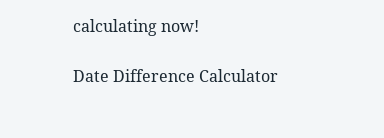calculating now!

Date Difference Calculator